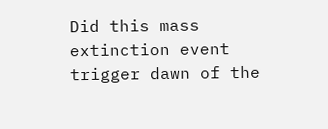Did this mass extinction event trigger dawn of the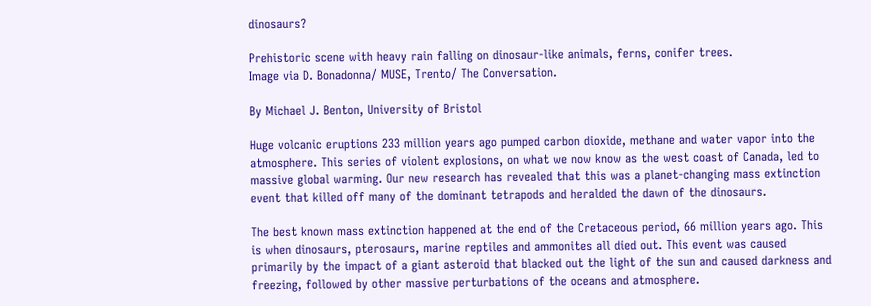dinosaurs?

Prehistoric scene with heavy rain falling on dinosaur-like animals, ferns, conifer trees.
Image via D. Bonadonna/ MUSE, Trento/ The Conversation.

By Michael J. Benton, University of Bristol

Huge volcanic eruptions 233 million years ago pumped carbon dioxide, methane and water vapor into the atmosphere. This series of violent explosions, on what we now know as the west coast of Canada, led to massive global warming. Our new research has revealed that this was a planet-changing mass extinction event that killed off many of the dominant tetrapods and heralded the dawn of the dinosaurs.

The best known mass extinction happened at the end of the Cretaceous period, 66 million years ago. This is when dinosaurs, pterosaurs, marine reptiles and ammonites all died out. This event was caused primarily by the impact of a giant asteroid that blacked out the light of the sun and caused darkness and freezing, followed by other massive perturbations of the oceans and atmosphere.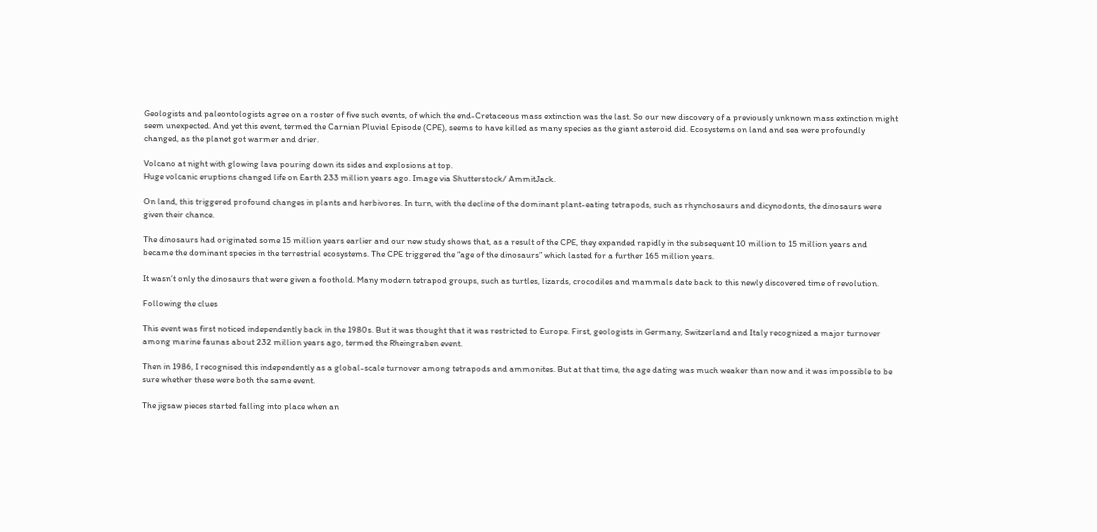Geologists and paleontologists agree on a roster of five such events, of which the end-Cretaceous mass extinction was the last. So our new discovery of a previously unknown mass extinction might seem unexpected. And yet this event, termed the Carnian Pluvial Episode (CPE), seems to have killed as many species as the giant asteroid did. Ecosystems on land and sea were profoundly changed, as the planet got warmer and drier.

Volcano at night with glowing lava pouring down its sides and explosions at top.
Huge volcanic eruptions changed life on Earth 233 million years ago. Image via Shutterstock/ AmmitJack.

On land, this triggered profound changes in plants and herbivores. In turn, with the decline of the dominant plant-eating tetrapods, such as rhynchosaurs and dicynodonts, the dinosaurs were given their chance.

The dinosaurs had originated some 15 million years earlier and our new study shows that, as a result of the CPE, they expanded rapidly in the subsequent 10 million to 15 million years and became the dominant species in the terrestrial ecosystems. The CPE triggered the “age of the dinosaurs” which lasted for a further 165 million years.

It wasn’t only the dinosaurs that were given a foothold. Many modern tetrapod groups, such as turtles, lizards, crocodiles and mammals date back to this newly discovered time of revolution.

Following the clues

This event was first noticed independently back in the 1980s. But it was thought that it was restricted to Europe. First, geologists in Germany, Switzerland and Italy recognized a major turnover among marine faunas about 232 million years ago, termed the Rheingraben event.

Then in 1986, I recognised this independently as a global-scale turnover among tetrapods and ammonites. But at that time, the age dating was much weaker than now and it was impossible to be sure whether these were both the same event.

The jigsaw pieces started falling into place when an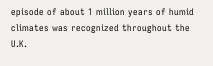episode of about 1 million years of humid climates was recognized throughout the U.K.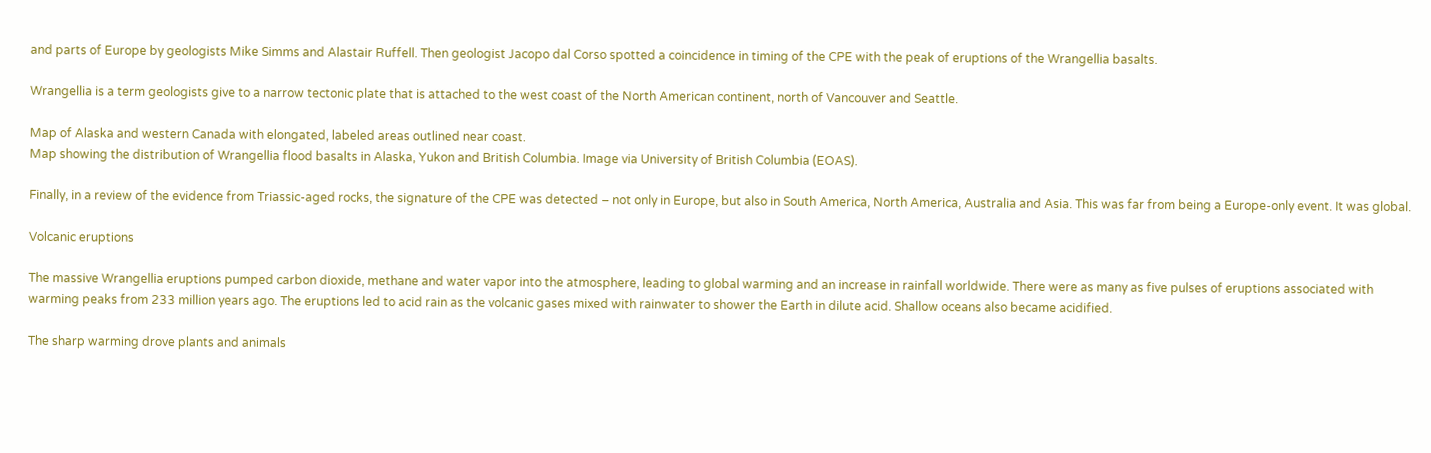and parts of Europe by geologists Mike Simms and Alastair Ruffell. Then geologist Jacopo dal Corso spotted a coincidence in timing of the CPE with the peak of eruptions of the Wrangellia basalts.

Wrangellia is a term geologists give to a narrow tectonic plate that is attached to the west coast of the North American continent, north of Vancouver and Seattle.

Map of Alaska and western Canada with elongated, labeled areas outlined near coast.
Map showing the distribution of Wrangellia flood basalts in Alaska, Yukon and British Columbia. Image via University of British Columbia (EOAS).

Finally, in a review of the evidence from Triassic-aged rocks, the signature of the CPE was detected – not only in Europe, but also in South America, North America, Australia and Asia. This was far from being a Europe-only event. It was global.

Volcanic eruptions

The massive Wrangellia eruptions pumped carbon dioxide, methane and water vapor into the atmosphere, leading to global warming and an increase in rainfall worldwide. There were as many as five pulses of eruptions associated with warming peaks from 233 million years ago. The eruptions led to acid rain as the volcanic gases mixed with rainwater to shower the Earth in dilute acid. Shallow oceans also became acidified.

The sharp warming drove plants and animals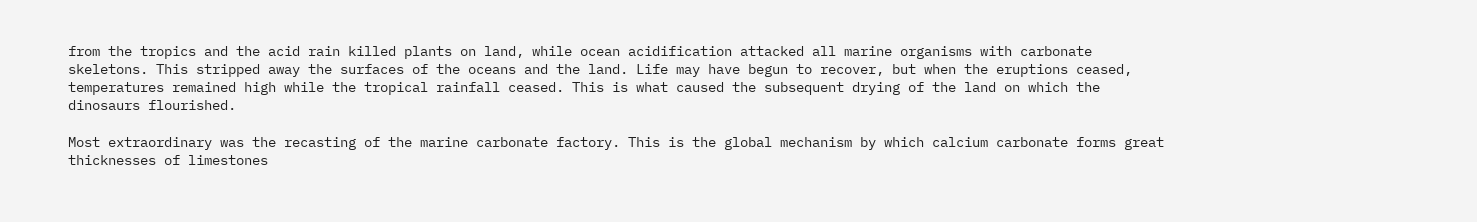from the tropics and the acid rain killed plants on land, while ocean acidification attacked all marine organisms with carbonate skeletons. This stripped away the surfaces of the oceans and the land. Life may have begun to recover, but when the eruptions ceased, temperatures remained high while the tropical rainfall ceased. This is what caused the subsequent drying of the land on which the dinosaurs flourished.

Most extraordinary was the recasting of the marine carbonate factory. This is the global mechanism by which calcium carbonate forms great thicknesses of limestones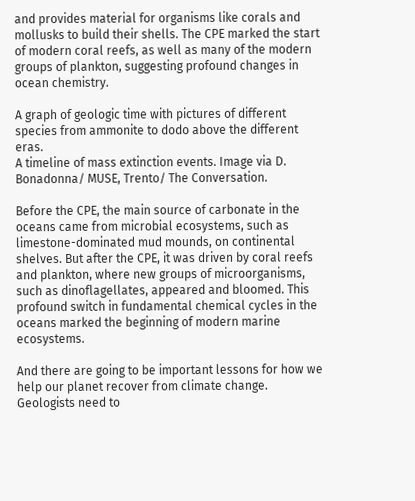and provides material for organisms like corals and mollusks to build their shells. The CPE marked the start of modern coral reefs, as well as many of the modern groups of plankton, suggesting profound changes in ocean chemistry.

A graph of geologic time with pictures of different species from ammonite to dodo above the different eras.
A timeline of mass extinction events. Image via D. Bonadonna/ MUSE, Trento/ The Conversation.

Before the CPE, the main source of carbonate in the oceans came from microbial ecosystems, such as limestone-dominated mud mounds, on continental shelves. But after the CPE, it was driven by coral reefs and plankton, where new groups of microorganisms, such as dinoflagellates, appeared and bloomed. This profound switch in fundamental chemical cycles in the oceans marked the beginning of modern marine ecosystems.

And there are going to be important lessons for how we help our planet recover from climate change. Geologists need to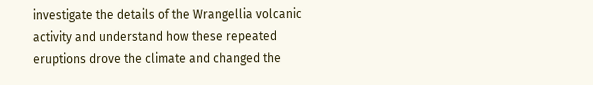investigate the details of the Wrangellia volcanic activity and understand how these repeated eruptions drove the climate and changed the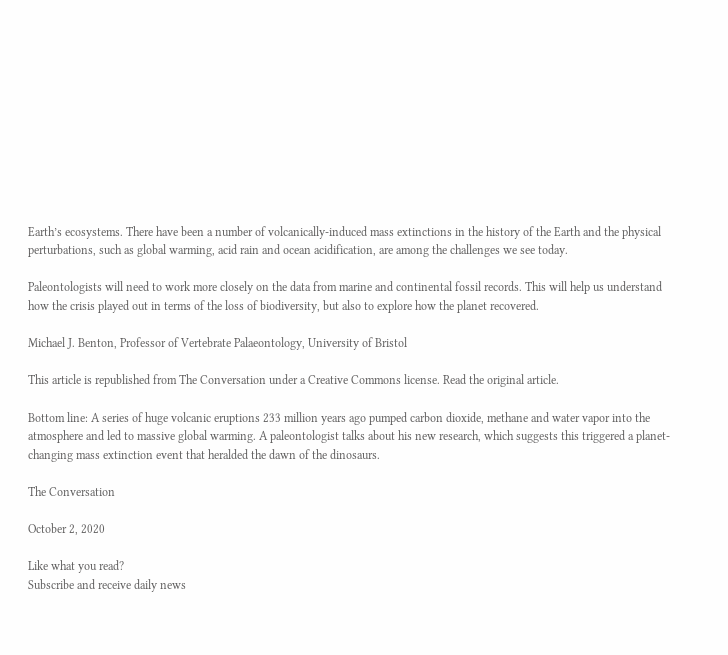Earth’s ecosystems. There have been a number of volcanically-induced mass extinctions in the history of the Earth and the physical perturbations, such as global warming, acid rain and ocean acidification, are among the challenges we see today.

Paleontologists will need to work more closely on the data from marine and continental fossil records. This will help us understand how the crisis played out in terms of the loss of biodiversity, but also to explore how the planet recovered.

Michael J. Benton, Professor of Vertebrate Palaeontology, University of Bristol

This article is republished from The Conversation under a Creative Commons license. Read the original article.

Bottom line: A series of huge volcanic eruptions 233 million years ago pumped carbon dioxide, methane and water vapor into the atmosphere and led to massive global warming. A paleontologist talks about his new research, which suggests this triggered a planet-changing mass extinction event that heralded the dawn of the dinosaurs.

The Conversation

October 2, 2020

Like what you read?
Subscribe and receive daily news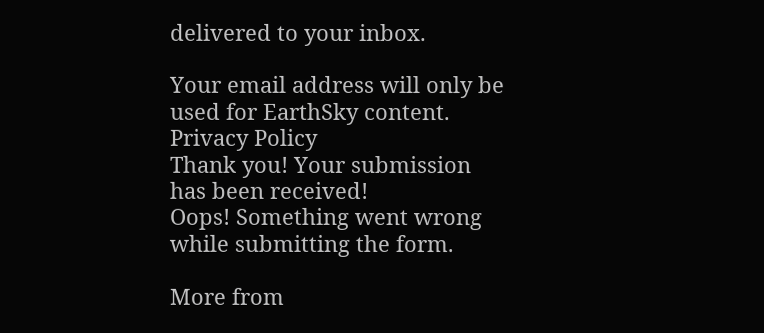delivered to your inbox.

Your email address will only be used for EarthSky content. Privacy Policy
Thank you! Your submission has been received!
Oops! Something went wrong while submitting the form.

More from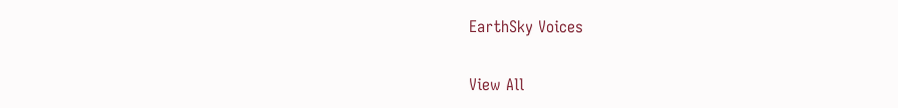EarthSky Voices

View All